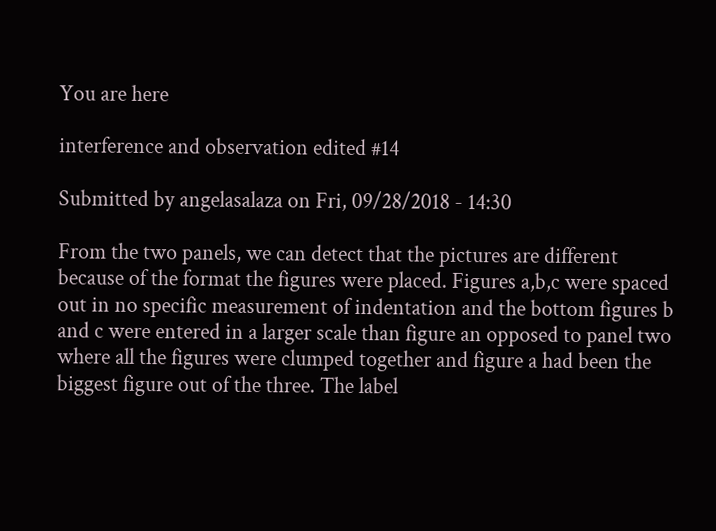You are here

interference and observation edited #14

Submitted by angelasalaza on Fri, 09/28/2018 - 14:30

From the two panels, we can detect that the pictures are different because of the format the figures were placed. Figures a,b,c were spaced out in no specific measurement of indentation and the bottom figures b and c were entered in a larger scale than figure an opposed to panel two where all the figures were clumped together and figure a had been the biggest figure out of the three. The label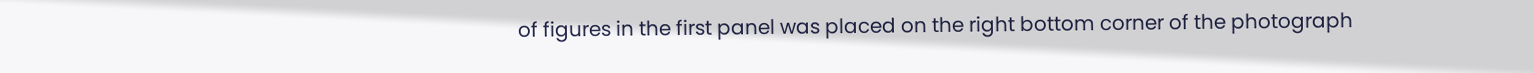of figures in the first panel was placed on the right bottom corner of the photograph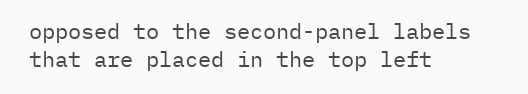opposed to the second-panel labels that are placed in the top left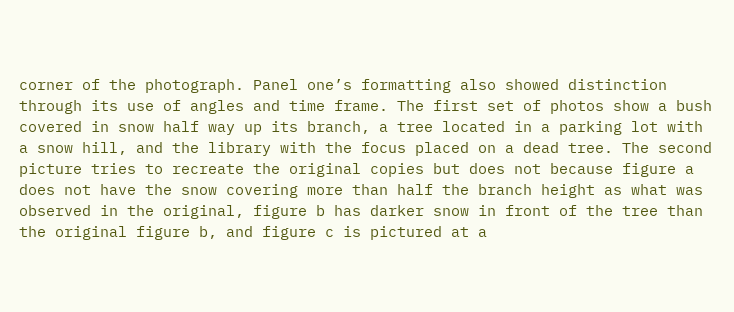corner of the photograph. Panel one’s formatting also showed distinction through its use of angles and time frame. The first set of photos show a bush covered in snow half way up its branch, a tree located in a parking lot with a snow hill, and the library with the focus placed on a dead tree. The second picture tries to recreate the original copies but does not because figure a does not have the snow covering more than half the branch height as what was observed in the original, figure b has darker snow in front of the tree than the original figure b, and figure c is pictured at a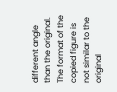different angle than the original. The format of the copied figure is not similar to the original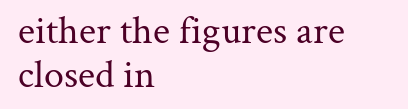either the figures are closed in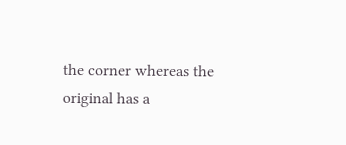the corner whereas the original has a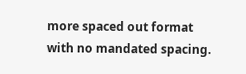more spaced out format with no mandated spacing.